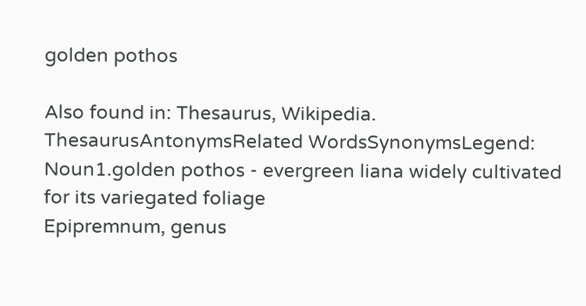golden pothos

Also found in: Thesaurus, Wikipedia.
ThesaurusAntonymsRelated WordsSynonymsLegend:
Noun1.golden pothos - evergreen liana widely cultivated for its variegated foliage
Epipremnum, genus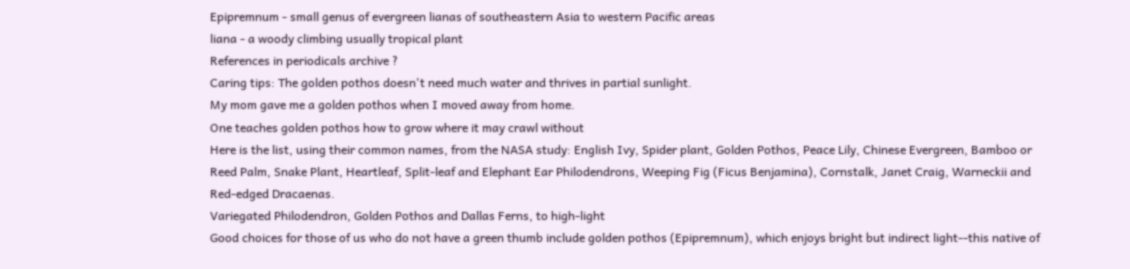Epipremnum - small genus of evergreen lianas of southeastern Asia to western Pacific areas
liana - a woody climbing usually tropical plant
References in periodicals archive ?
Caring tips: The golden pothos doesn't need much water and thrives in partial sunlight.
My mom gave me a golden pothos when I moved away from home.
One teaches golden pothos how to grow where it may crawl without
Here is the list, using their common names, from the NASA study: English Ivy, Spider plant, Golden Pothos, Peace Lily, Chinese Evergreen, Bamboo or Reed Palm, Snake Plant, Heartleaf, Split-leaf and Elephant Ear Philodendrons, Weeping Fig (Ficus Benjamina), Cornstalk, Janet Craig, Warneckii and Red-edged Dracaenas.
Variegated Philodendron, Golden Pothos and Dallas Ferns, to high-light
Good choices for those of us who do not have a green thumb include golden pothos (Epipremnum), which enjoys bright but indirect light--this native of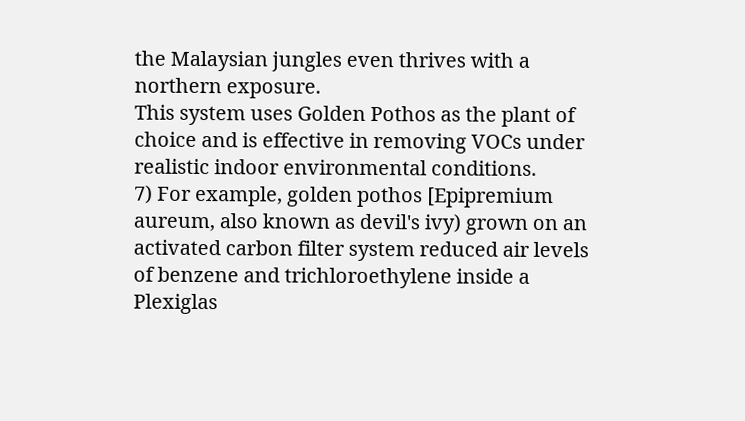the Malaysian jungles even thrives with a northern exposure.
This system uses Golden Pothos as the plant of choice and is effective in removing VOCs under realistic indoor environmental conditions.
7) For example, golden pothos [Epipremium aureum, also known as devil's ivy) grown on an activated carbon filter system reduced air levels of benzene and trichloroethylene inside a Plexiglas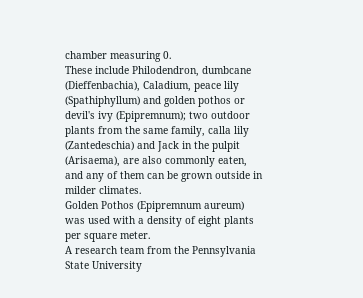chamber measuring 0.
These include Philodendron, dumbcane (Dieffenbachia), Caladium, peace lily (Spathiphyllum) and golden pothos or devil's ivy (Epipremnum); two outdoor plants from the same family, calla lily (Zantedeschia) and Jack in the pulpit (Arisaema), are also commonly eaten, and any of them can be grown outside in milder climates.
Golden Pothos (Epipremnum aureum) was used with a density of eight plants per square meter.
A research team from the Pennsylvania State University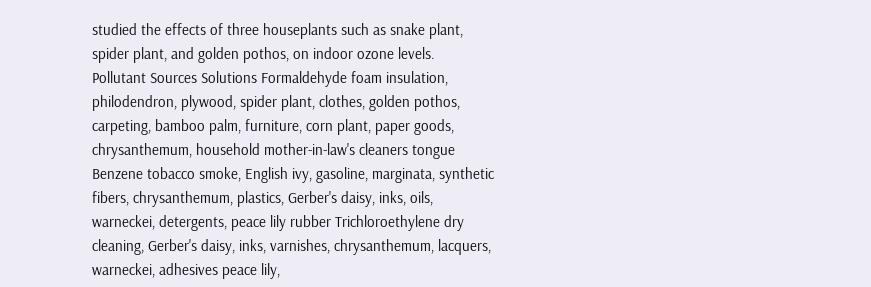studied the effects of three houseplants such as snake plant, spider plant, and golden pothos, on indoor ozone levels.
Pollutant Sources Solutions Formaldehyde foam insulation, philodendron, plywood, spider plant, clothes, golden pothos, carpeting, bamboo palm, furniture, corn plant, paper goods, chrysanthemum, household mother-in-law's cleaners tongue Benzene tobacco smoke, English ivy, gasoline, marginata, synthetic fibers, chrysanthemum, plastics, Gerber's daisy, inks, oils, warneckei, detergents, peace lily rubber Trichloroethylene dry cleaning, Gerber's daisy, inks, varnishes, chrysanthemum, lacquers, warneckei, adhesives peace lily,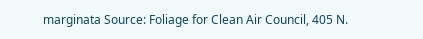marginata Source: Foliage for Clean Air Council, 405 N.